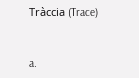Tràccia (Trace)


a.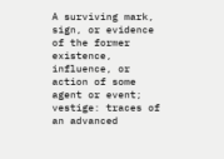A surviving mark, sign, or evidence of the former existence, influence, or action of some agent or event; vestige: traces of an advanced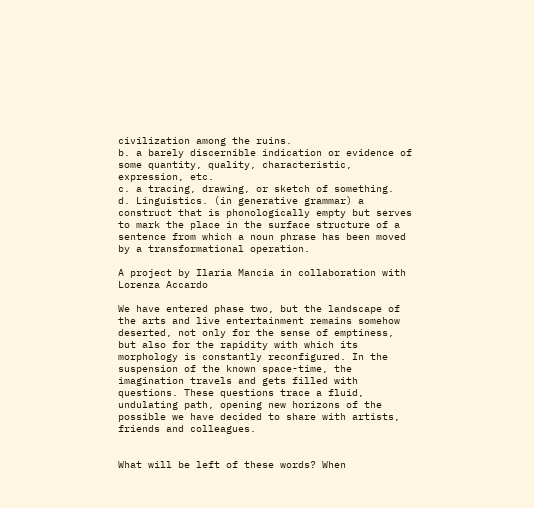civilization among the ruins.
b. a barely discernible indication or evidence of some quantity, quality, characteristic, expression, etc.
c. a tracing, drawing, or sketch of something.
d. Linguistics. (in generative grammar) a construct that is phonologically empty but serves to mark the place in the surface structure of a sentence from which a noun phrase has been moved by a transformational operation.

A project by Ilaria Mancia in collaboration with Lorenza Accardo

We have entered phase two, but the landscape of the arts and live entertainment remains somehow deserted, not only for the sense of emptiness, but also for the rapidity with which its morphology is constantly reconfigured. In the suspension of the known space-time, the imagination travels and gets filled with questions. These questions trace a fluid, undulating path, opening new horizons of the possible we have decided to share with artists, friends and colleagues.


What will be left of these words? When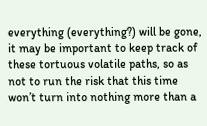everything (everything?) will be gone, it may be important to keep track of these tortuous volatile paths, so as not to run the risk that this time won’t turn into nothing more than a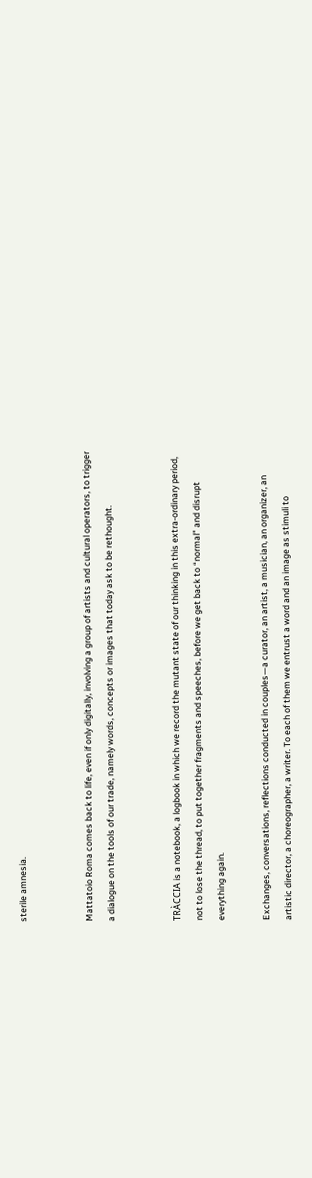sterile amnesia.


Mattatoio Roma comes back to life, even if only digitally, involving a group of artists and cultural operators, to trigger a dialogue on the tools of our trade, namely words, concepts or images that today ask to be rethought.


TRÀCCIA is a notebook, a logbook in which we record the mutant state of our thinking in this extra-ordinary period, not to lose the thread, to put together fragments and speeches, before we get back to “normal” and disrupt everything again.

Exchanges, conversations, reflections conducted in couples—a curator, an artist, a musician, an organizer, an artistic director, a choreographer, a writer. To each of them we entrust a word and an image as stimuli to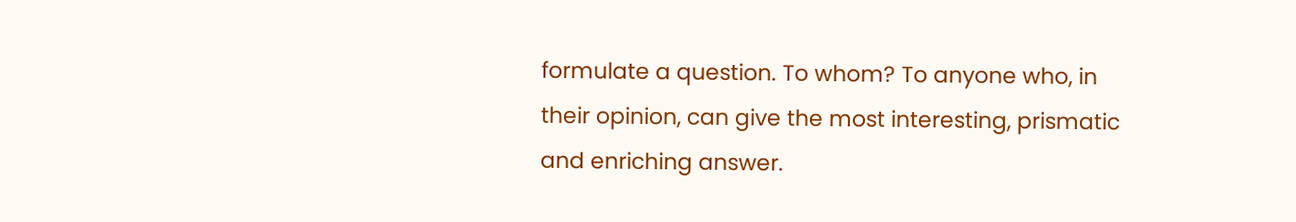formulate a question. To whom? To anyone who, in their opinion, can give the most interesting, prismatic and enriching answer.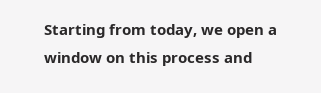Starting from today, we open a window on this process and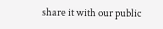share it with our public